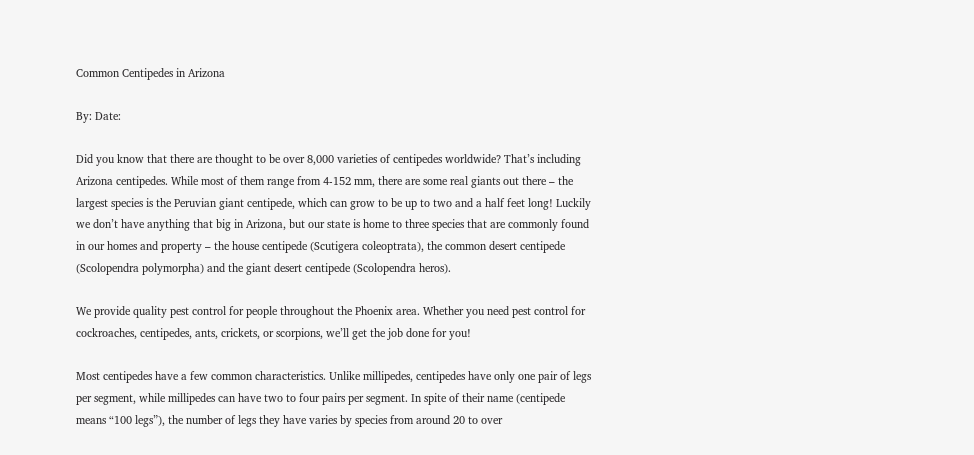Common Centipedes in Arizona

By: Date:

Did you know that there are thought to be over 8,000 varieties of centipedes worldwide? That’s including Arizona centipedes. While most of them range from 4-152 mm, there are some real giants out there – the largest species is the Peruvian giant centipede, which can grow to be up to two and a half feet long! Luckily we don’t have anything that big in Arizona, but our state is home to three species that are commonly found in our homes and property – the house centipede (Scutigera coleoptrata), the common desert centipede (Scolopendra polymorpha) and the giant desert centipede (Scolopendra heros).

We provide quality pest control for people throughout the Phoenix area. Whether you need pest control for cockroaches, centipedes, ants, crickets, or scorpions, we’ll get the job done for you!

Most centipedes have a few common characteristics. Unlike millipedes, centipedes have only one pair of legs per segment, while millipedes can have two to four pairs per segment. In spite of their name (centipede means “100 legs”), the number of legs they have varies by species from around 20 to over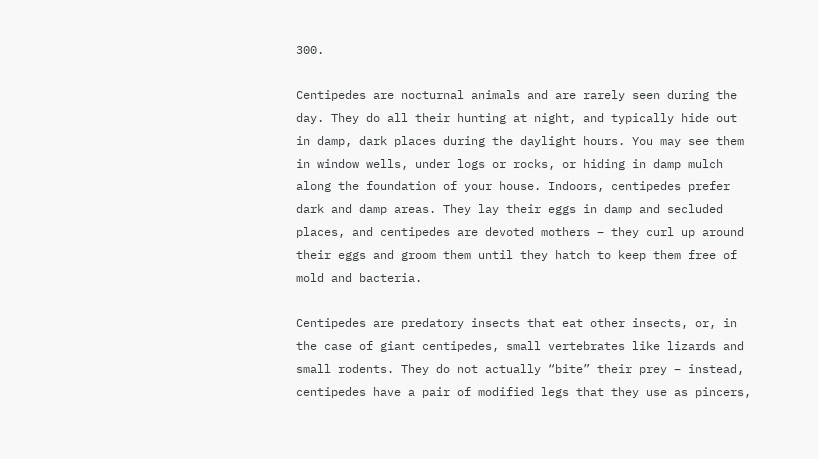300.

Centipedes are nocturnal animals and are rarely seen during the day. They do all their hunting at night, and typically hide out in damp, dark places during the daylight hours. You may see them in window wells, under logs or rocks, or hiding in damp mulch along the foundation of your house. Indoors, centipedes prefer dark and damp areas. They lay their eggs in damp and secluded places, and centipedes are devoted mothers – they curl up around their eggs and groom them until they hatch to keep them free of mold and bacteria.

Centipedes are predatory insects that eat other insects, or, in the case of giant centipedes, small vertebrates like lizards and small rodents. They do not actually “bite” their prey – instead, centipedes have a pair of modified legs that they use as pincers,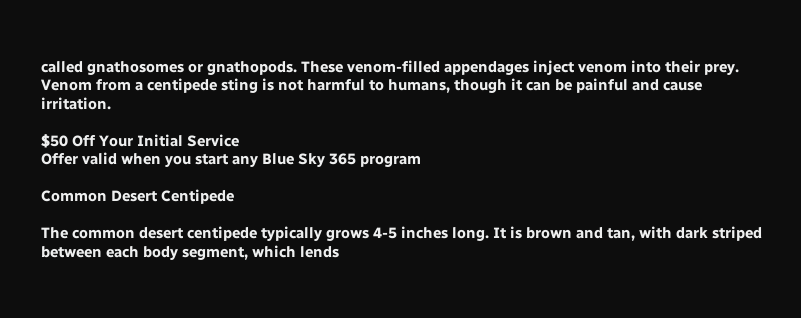called gnathosomes or gnathopods. These venom-filled appendages inject venom into their prey. Venom from a centipede sting is not harmful to humans, though it can be painful and cause irritation.

$50 Off Your Initial Service
Offer valid when you start any Blue Sky 365 program

Common Desert Centipede

The common desert centipede typically grows 4-5 inches long. It is brown and tan, with dark striped between each body segment, which lends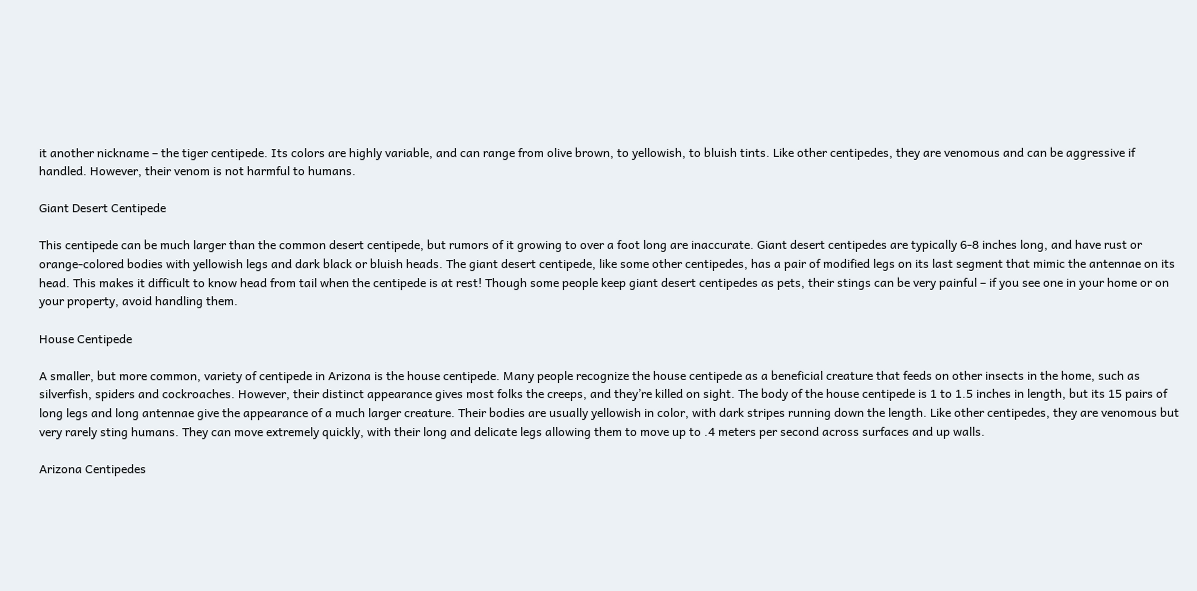it another nickname – the tiger centipede. Its colors are highly variable, and can range from olive brown, to yellowish, to bluish tints. Like other centipedes, they are venomous and can be aggressive if handled. However, their venom is not harmful to humans.

Giant Desert Centipede

This centipede can be much larger than the common desert centipede, but rumors of it growing to over a foot long are inaccurate. Giant desert centipedes are typically 6-8 inches long, and have rust or orange-colored bodies with yellowish legs and dark black or bluish heads. The giant desert centipede, like some other centipedes, has a pair of modified legs on its last segment that mimic the antennae on its head. This makes it difficult to know head from tail when the centipede is at rest! Though some people keep giant desert centipedes as pets, their stings can be very painful – if you see one in your home or on your property, avoid handling them.

House Centipede

A smaller, but more common, variety of centipede in Arizona is the house centipede. Many people recognize the house centipede as a beneficial creature that feeds on other insects in the home, such as silverfish, spiders and cockroaches. However, their distinct appearance gives most folks the creeps, and they’re killed on sight. The body of the house centipede is 1 to 1.5 inches in length, but its 15 pairs of long legs and long antennae give the appearance of a much larger creature. Their bodies are usually yellowish in color, with dark stripes running down the length. Like other centipedes, they are venomous but very rarely sting humans. They can move extremely quickly, with their long and delicate legs allowing them to move up to .4 meters per second across surfaces and up walls.

Arizona Centipedes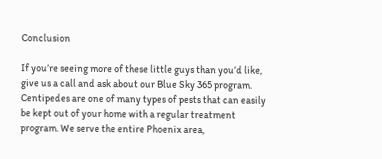Conclusion

If you’re seeing more of these little guys than you’d like, give us a call and ask about our Blue Sky 365 program. Centipedes are one of many types of pests that can easily be kept out of your home with a regular treatment program. We serve the entire Phoenix area,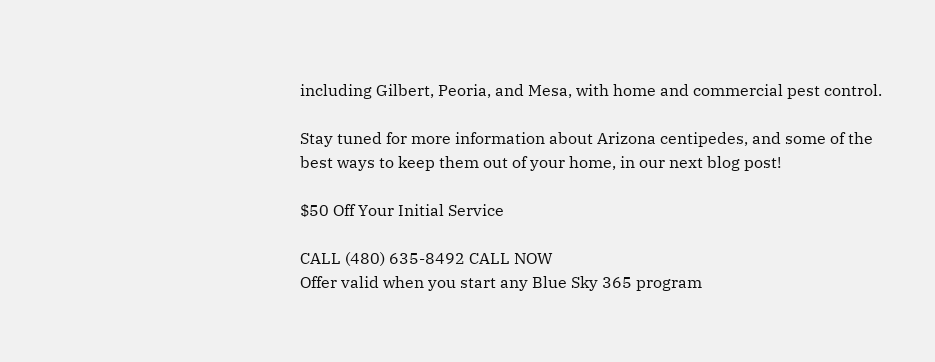including Gilbert, Peoria, and Mesa, with home and commercial pest control.

Stay tuned for more information about Arizona centipedes, and some of the best ways to keep them out of your home, in our next blog post!

$50 Off Your Initial Service

CALL (480) 635-8492 CALL NOW
Offer valid when you start any Blue Sky 365 program